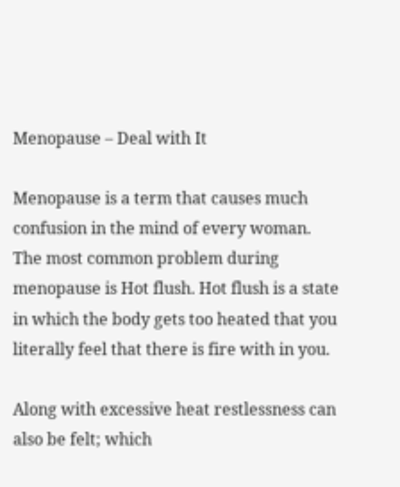Menopause – Deal with It

Menopause is a term that causes much confusion in the mind of every woman. The most common problem during menopause is Hot flush. Hot flush is a state in which the body gets too heated that you literally feel that there is fire with in you.

Along with excessive heat restlessness can also be felt; which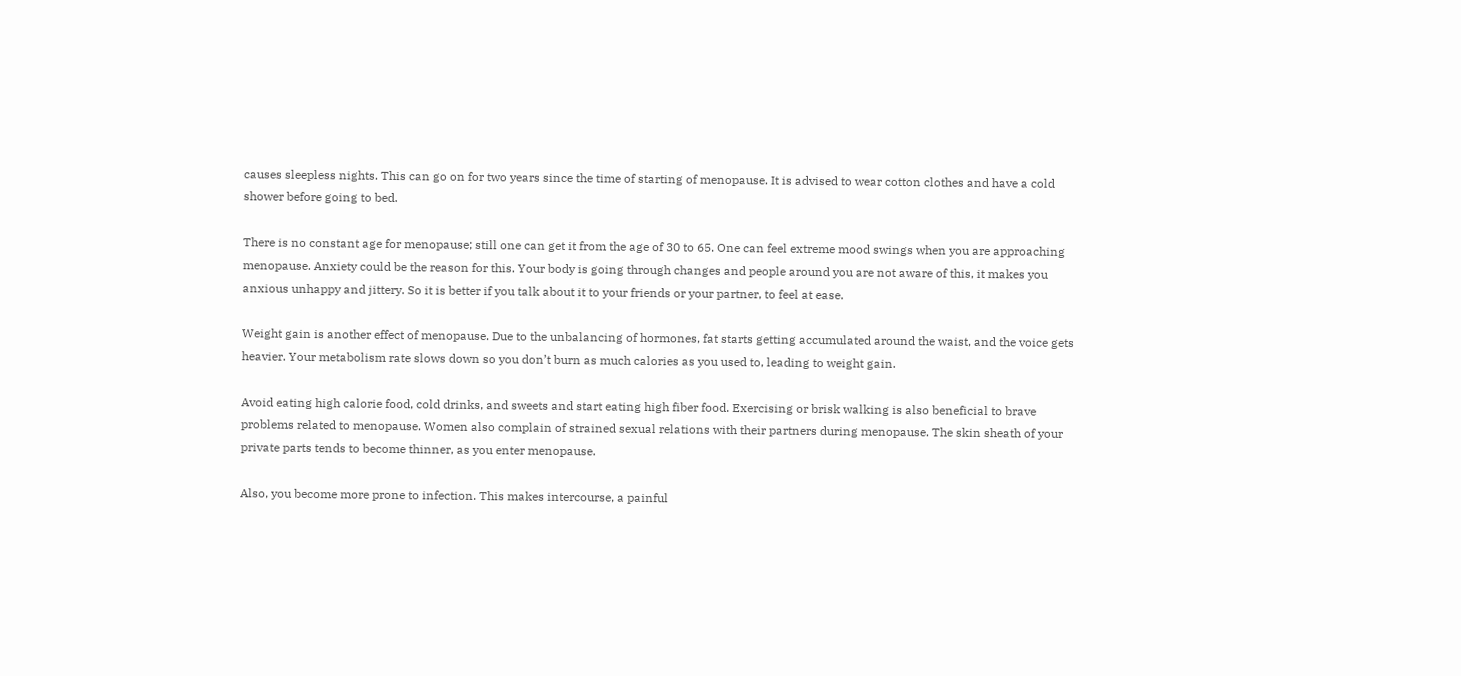causes sleepless nights. This can go on for two years since the time of starting of menopause. It is advised to wear cotton clothes and have a cold shower before going to bed.

There is no constant age for menopause; still one can get it from the age of 30 to 65. One can feel extreme mood swings when you are approaching menopause. Anxiety could be the reason for this. Your body is going through changes and people around you are not aware of this, it makes you anxious unhappy and jittery. So it is better if you talk about it to your friends or your partner, to feel at ease.

Weight gain is another effect of menopause. Due to the unbalancing of hormones, fat starts getting accumulated around the waist, and the voice gets heavier. Your metabolism rate slows down so you don’t burn as much calories as you used to, leading to weight gain.

Avoid eating high calorie food, cold drinks, and sweets and start eating high fiber food. Exercising or brisk walking is also beneficial to brave problems related to menopause. Women also complain of strained sexual relations with their partners during menopause. The skin sheath of your private parts tends to become thinner, as you enter menopause.

Also, you become more prone to infection. This makes intercourse, a painful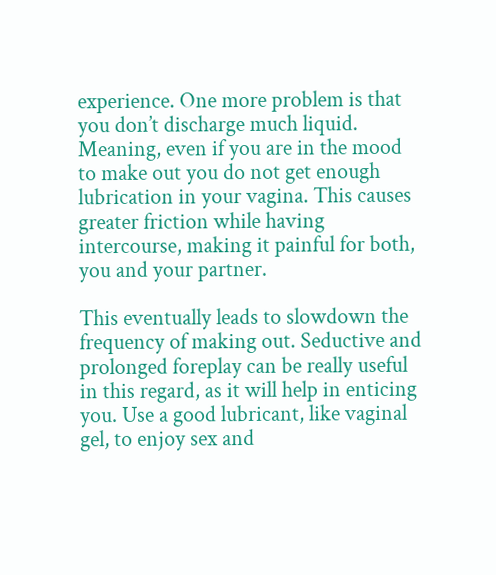experience. One more problem is that you don’t discharge much liquid. Meaning, even if you are in the mood to make out you do not get enough lubrication in your vagina. This causes greater friction while having intercourse, making it painful for both, you and your partner.

This eventually leads to slowdown the frequency of making out. Seductive and prolonged foreplay can be really useful in this regard, as it will help in enticing you. Use a good lubricant, like vaginal gel, to enjoy sex and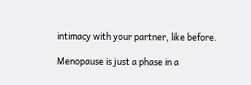intimacy with your partner, like before.

Menopause is just a phase in a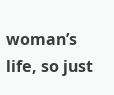woman’s life, so just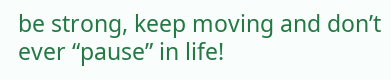be strong, keep moving and don’t ever “pause” in life!